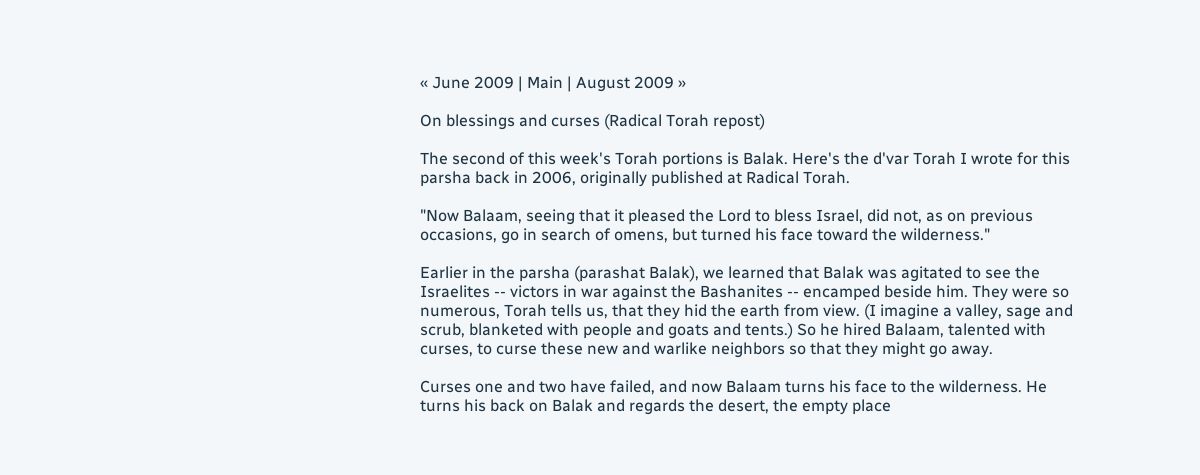« June 2009 | Main | August 2009 »

On blessings and curses (Radical Torah repost)

The second of this week's Torah portions is Balak. Here's the d'var Torah I wrote for this parsha back in 2006, originally published at Radical Torah.

"Now Balaam, seeing that it pleased the Lord to bless Israel, did not, as on previous occasions, go in search of omens, but turned his face toward the wilderness."

Earlier in the parsha (parashat Balak), we learned that Balak was agitated to see the Israelites -- victors in war against the Bashanites -- encamped beside him. They were so numerous, Torah tells us, that they hid the earth from view. (I imagine a valley, sage and scrub, blanketed with people and goats and tents.) So he hired Balaam, talented with curses, to curse these new and warlike neighbors so that they might go away.

Curses one and two have failed, and now Balaam turns his face to the wilderness. He turns his back on Balak and regards the desert, the empty place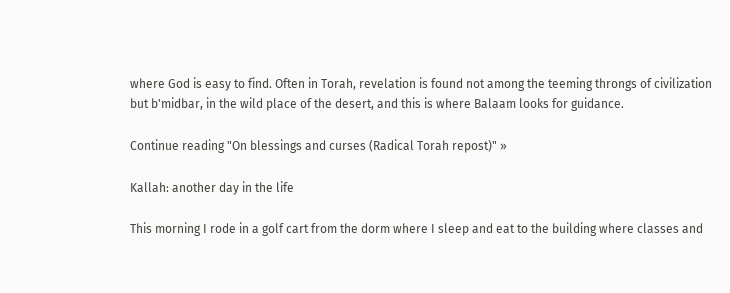where God is easy to find. Often in Torah, revelation is found not among the teeming throngs of civilization but b'midbar, in the wild place of the desert, and this is where Balaam looks for guidance.

Continue reading "On blessings and curses (Radical Torah repost)" »

Kallah: another day in the life

This morning I rode in a golf cart from the dorm where I sleep and eat to the building where classes and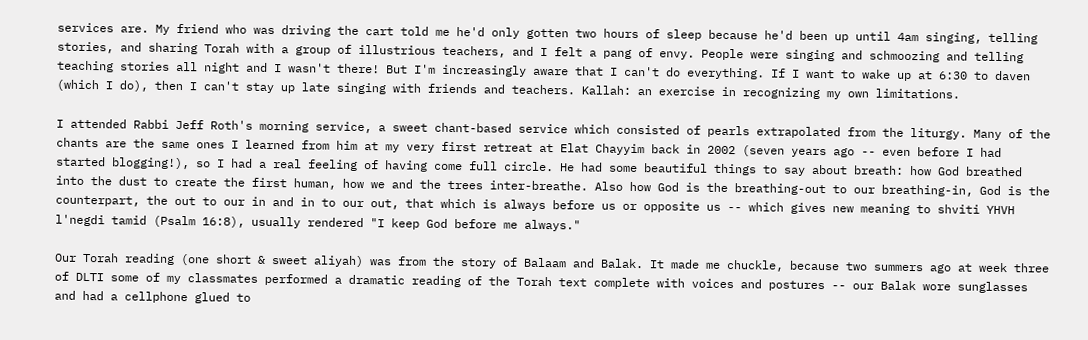services are. My friend who was driving the cart told me he'd only gotten two hours of sleep because he'd been up until 4am singing, telling stories, and sharing Torah with a group of illustrious teachers, and I felt a pang of envy. People were singing and schmoozing and telling teaching stories all night and I wasn't there! But I'm increasingly aware that I can't do everything. If I want to wake up at 6:30 to daven (which I do), then I can't stay up late singing with friends and teachers. Kallah: an exercise in recognizing my own limitations.

I attended Rabbi Jeff Roth's morning service, a sweet chant-based service which consisted of pearls extrapolated from the liturgy. Many of the chants are the same ones I learned from him at my very first retreat at Elat Chayyim back in 2002 (seven years ago -- even before I had started blogging!), so I had a real feeling of having come full circle. He had some beautiful things to say about breath: how God breathed into the dust to create the first human, how we and the trees inter-breathe. Also how God is the breathing-out to our breathing-in, God is the counterpart, the out to our in and in to our out, that which is always before us or opposite us -- which gives new meaning to shviti YHVH l'negdi tamid (Psalm 16:8), usually rendered "I keep God before me always."

Our Torah reading (one short & sweet aliyah) was from the story of Balaam and Balak. It made me chuckle, because two summers ago at week three of DLTI some of my classmates performed a dramatic reading of the Torah text complete with voices and postures -- our Balak wore sunglasses and had a cellphone glued to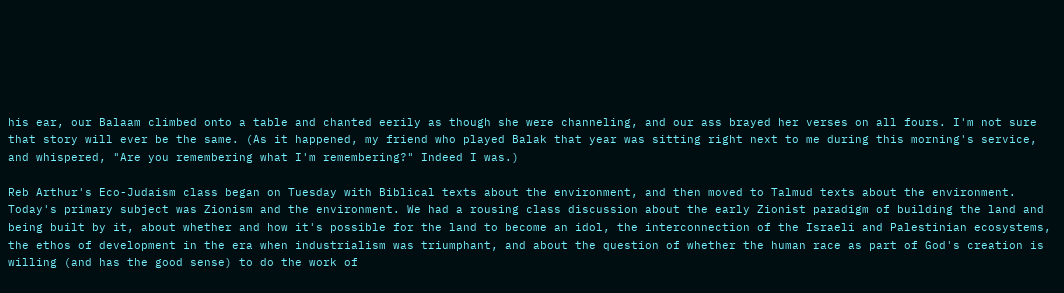his ear, our Balaam climbed onto a table and chanted eerily as though she were channeling, and our ass brayed her verses on all fours. I'm not sure that story will ever be the same. (As it happened, my friend who played Balak that year was sitting right next to me during this morning's service, and whispered, "Are you remembering what I'm remembering?" Indeed I was.)

Reb Arthur's Eco-Judaism class began on Tuesday with Biblical texts about the environment, and then moved to Talmud texts about the environment. Today's primary subject was Zionism and the environment. We had a rousing class discussion about the early Zionist paradigm of building the land and being built by it, about whether and how it's possible for the land to become an idol, the interconnection of the Israeli and Palestinian ecosystems, the ethos of development in the era when industrialism was triumphant, and about the question of whether the human race as part of God's creation is willing (and has the good sense) to do the work of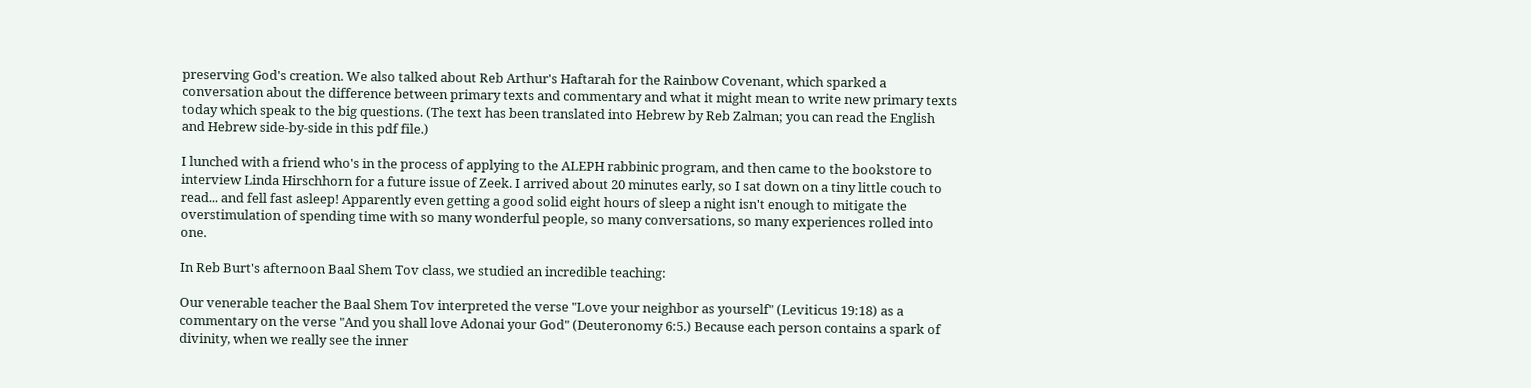preserving God's creation. We also talked about Reb Arthur's Haftarah for the Rainbow Covenant, which sparked a conversation about the difference between primary texts and commentary and what it might mean to write new primary texts today which speak to the big questions. (The text has been translated into Hebrew by Reb Zalman; you can read the English and Hebrew side-by-side in this pdf file.)

I lunched with a friend who's in the process of applying to the ALEPH rabbinic program, and then came to the bookstore to interview Linda Hirschhorn for a future issue of Zeek. I arrived about 20 minutes early, so I sat down on a tiny little couch to read... and fell fast asleep! Apparently even getting a good solid eight hours of sleep a night isn't enough to mitigate the overstimulation of spending time with so many wonderful people, so many conversations, so many experiences rolled into one.

In Reb Burt's afternoon Baal Shem Tov class, we studied an incredible teaching:

Our venerable teacher the Baal Shem Tov interpreted the verse "Love your neighbor as yourself" (Leviticus 19:18) as a commentary on the verse "And you shall love Adonai your God" (Deuteronomy 6:5.) Because each person contains a spark of divinity, when we really see the inner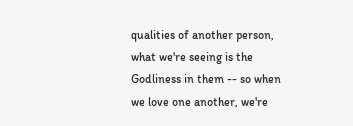qualities of another person, what we're seeing is the Godliness in them -- so when we love one another, we're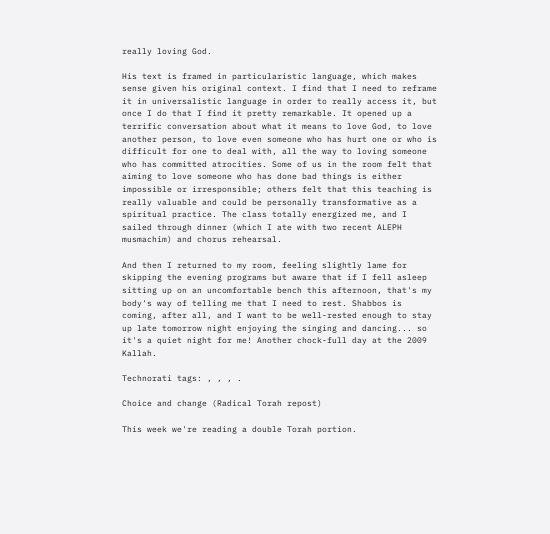really loving God.

His text is framed in particularistic language, which makes sense given his original context. I find that I need to reframe it in universalistic language in order to really access it, but once I do that I find it pretty remarkable. It opened up a terrific conversation about what it means to love God, to love another person, to love even someone who has hurt one or who is difficult for one to deal with, all the way to loving someone who has committed atrocities. Some of us in the room felt that aiming to love someone who has done bad things is either impossible or irresponsible; others felt that this teaching is really valuable and could be personally transformative as a spiritual practice. The class totally energized me, and I sailed through dinner (which I ate with two recent ALEPH musmachim) and chorus rehearsal.

And then I returned to my room, feeling slightly lame for skipping the evening programs but aware that if I fell asleep sitting up on an uncomfortable bench this afternoon, that's my body's way of telling me that I need to rest. Shabbos is coming, after all, and I want to be well-rested enough to stay up late tomorrow night enjoying the singing and dancing... so it's a quiet night for me! Another chock-full day at the 2009 Kallah.

Technorati tags: , , , .

Choice and change (Radical Torah repost)

This week we're reading a double Torah portion.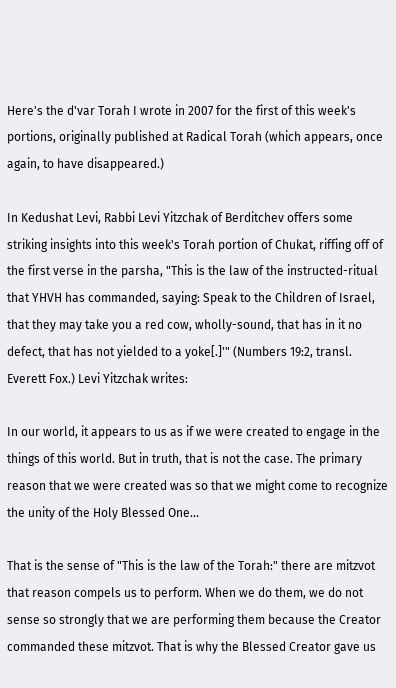Here's the d'var Torah I wrote in 2007 for the first of this week's portions, originally published at Radical Torah (which appears, once again, to have disappeared.)

In Kedushat Levi, Rabbi Levi Yitzchak of Berditchev offers some striking insights into this week's Torah portion of Chukat, riffing off of the first verse in the parsha, "This is the law of the instructed-ritual that YHVH has commanded, saying: Speak to the Children of Israel, that they may take you a red cow, wholly-sound, that has in it no defect, that has not yielded to a yoke[.]'" (Numbers 19:2, transl. Everett Fox.) Levi Yitzchak writes:

In our world, it appears to us as if we were created to engage in the things of this world. But in truth, that is not the case. The primary reason that we were created was so that we might come to recognize the unity of the Holy Blessed One...

That is the sense of "This is the law of the Torah:" there are mitzvot that reason compels us to perform. When we do them, we do not sense so strongly that we are performing them because the Creator commanded these mitzvot. That is why the Blessed Creator gave us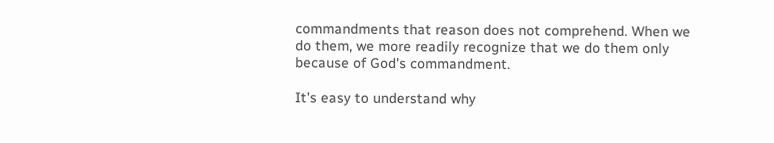commandments that reason does not comprehend. When we do them, we more readily recognize that we do them only because of God's commandment.

It's easy to understand why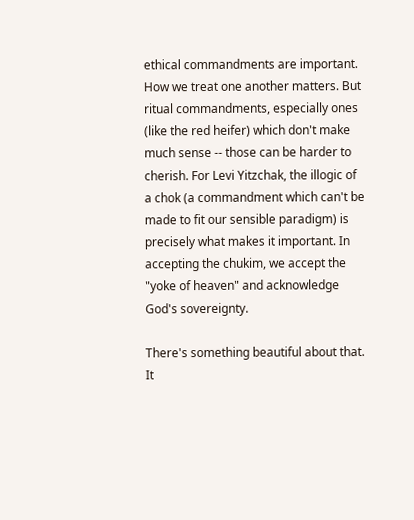ethical commandments are important. How we treat one another matters. But ritual commandments, especially ones (like the red heifer) which don't make much sense -- those can be harder to cherish. For Levi Yitzchak, the illogic of a chok (a commandment which can't be made to fit our sensible paradigm) is precisely what makes it important. In accepting the chukim, we accept the "yoke of heaven" and acknowledge God's sovereignty.

There's something beautiful about that. It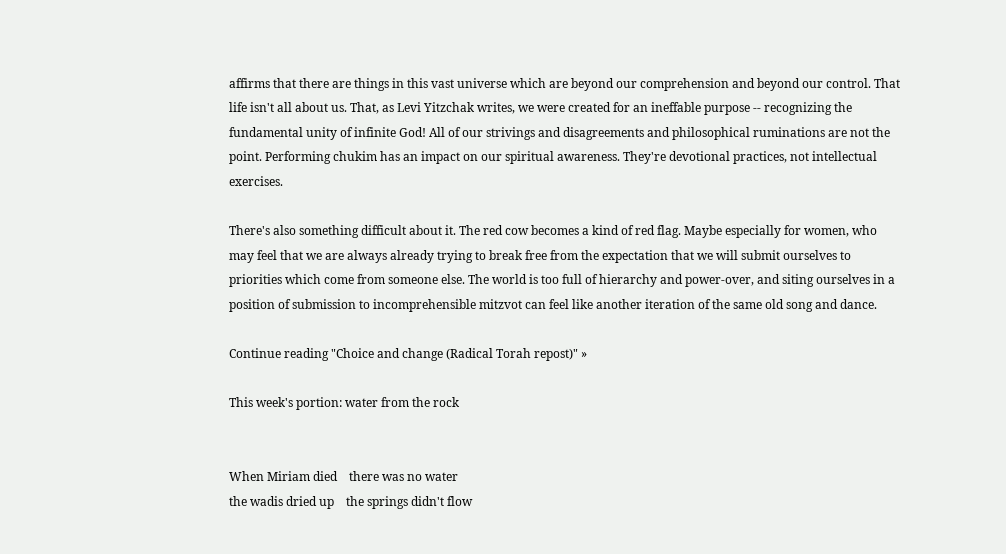affirms that there are things in this vast universe which are beyond our comprehension and beyond our control. That life isn't all about us. That, as Levi Yitzchak writes, we were created for an ineffable purpose -- recognizing the fundamental unity of infinite God! All of our strivings and disagreements and philosophical ruminations are not the point. Performing chukim has an impact on our spiritual awareness. They're devotional practices, not intellectual exercises.

There's also something difficult about it. The red cow becomes a kind of red flag. Maybe especially for women, who may feel that we are always already trying to break free from the expectation that we will submit ourselves to priorities which come from someone else. The world is too full of hierarchy and power-over, and siting ourselves in a position of submission to incomprehensible mitzvot can feel like another iteration of the same old song and dance.

Continue reading "Choice and change (Radical Torah repost)" »

This week's portion: water from the rock


When Miriam died    there was no water
the wadis dried up    the springs didn't flow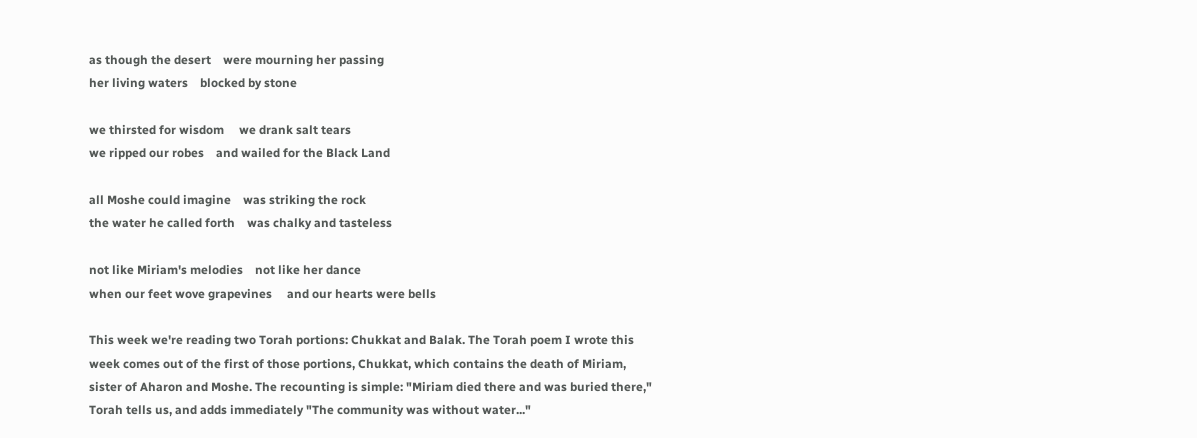as though the desert    were mourning her passing
her living waters    blocked by stone

we thirsted for wisdom     we drank salt tears
we ripped our robes    and wailed for the Black Land

all Moshe could imagine    was striking the rock
the water he called forth    was chalky and tasteless

not like Miriam's melodies    not like her dance
when our feet wove grapevines     and our hearts were bells

This week we're reading two Torah portions: Chukkat and Balak. The Torah poem I wrote this week comes out of the first of those portions, Chukkat, which contains the death of Miriam, sister of Aharon and Moshe. The recounting is simple: "Miriam died there and was buried there," Torah tells us, and adds immediately "The community was without water..."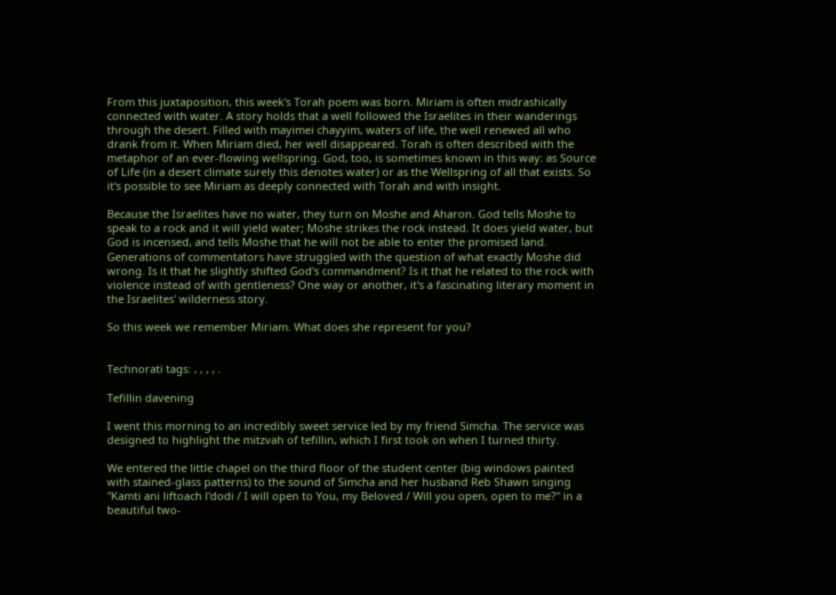From this juxtaposition, this week's Torah poem was born. Miriam is often midrashically connected with water. A story holds that a well followed the Israelites in their wanderings through the desert. Filled with mayimei chayyim, waters of life, the well renewed all who drank from it. When Miriam died, her well disappeared. Torah is often described with the metaphor of an ever-flowing wellspring. God, too, is sometimes known in this way: as Source of Life (in a desert climate surely this denotes water) or as the Wellspring of all that exists. So it's possible to see Miriam as deeply connected with Torah and with insight.

Because the Israelites have no water, they turn on Moshe and Aharon. God tells Moshe to speak to a rock and it will yield water; Moshe strikes the rock instead. It does yield water, but God is incensed, and tells Moshe that he will not be able to enter the promised land. Generations of commentators have struggled with the question of what exactly Moshe did wrong. Is it that he slightly shifted God's commandment? Is it that he related to the rock with violence instead of with gentleness? One way or another, it's a fascinating literary moment in the Israelites' wilderness story.

So this week we remember Miriam. What does she represent for you?


Technorati tags: , , , , .

Tefillin davening

I went this morning to an incredibly sweet service led by my friend Simcha. The service was designed to highlight the mitzvah of tefillin, which I first took on when I turned thirty.

We entered the little chapel on the third floor of the student center (big windows painted with stained-glass patterns) to the sound of Simcha and her husband Reb Shawn singing "Kamti ani liftoach l'dodi / I will open to You, my Beloved / Will you open, open to me?" in a beautiful two-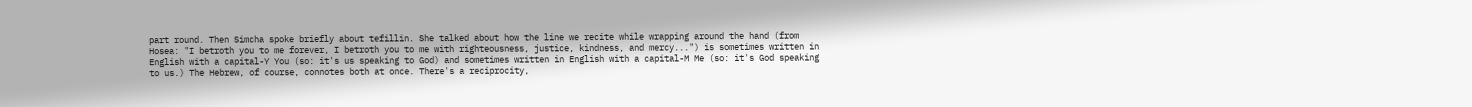part round. Then Simcha spoke briefly about tefillin. She talked about how the line we recite while wrapping around the hand (from Hosea: "I betroth you to me forever, I betroth you to me with righteousness, justice, kindness, and mercy...") is sometimes written in English with a capital-Y You (so: it's us speaking to God) and sometimes written in English with a capital-M Me (so: it's God speaking to us.) The Hebrew, of course, connotes both at once. There's a reciprocity,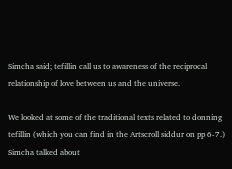Simcha said; tefillin call us to awareness of the reciprocal relationship of love between us and the universe.

We looked at some of the traditional texts related to donning tefillin (which you can find in the Artscroll siddur on pp 6-7.) Simcha talked about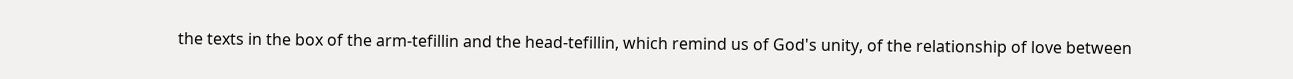the texts in the box of the arm-tefillin and the head-tefillin, which remind us of God's unity, of the relationship of love between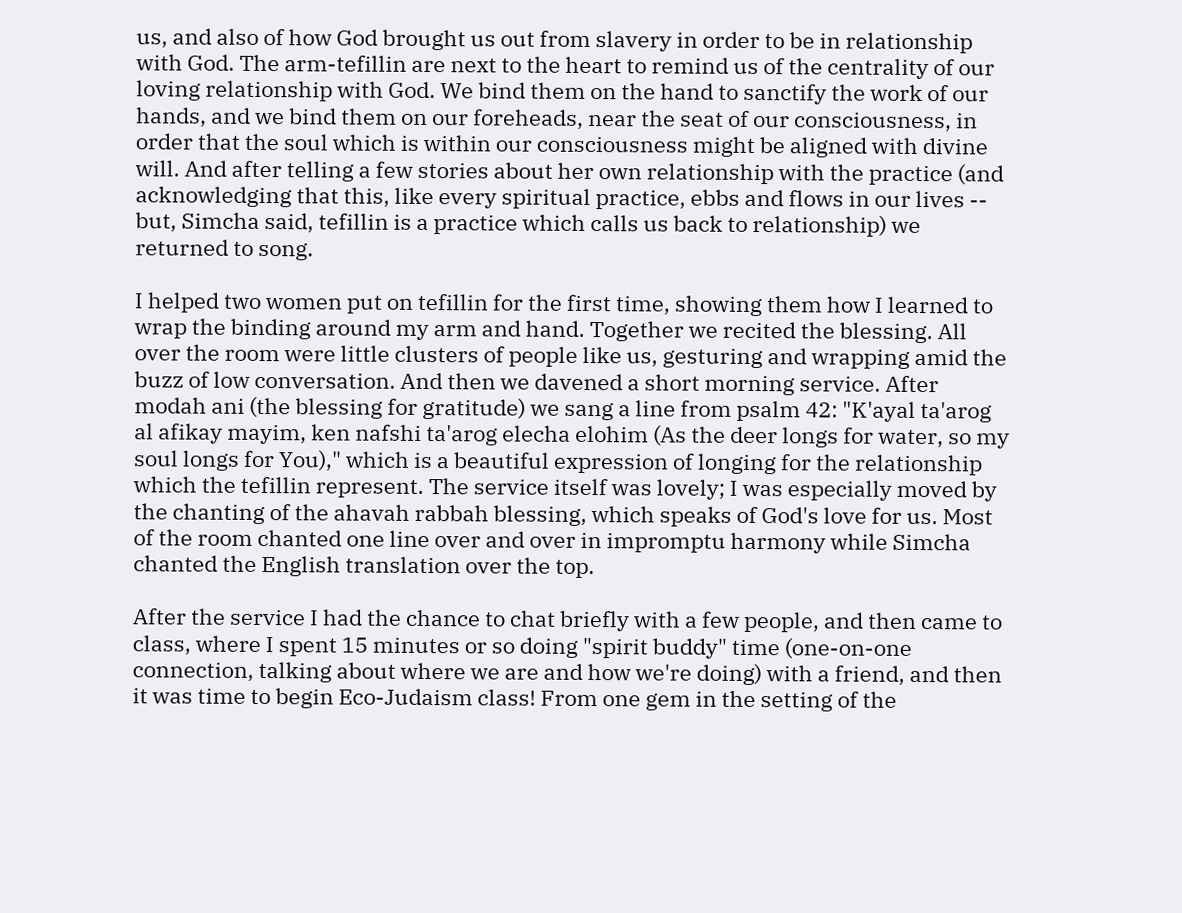us, and also of how God brought us out from slavery in order to be in relationship with God. The arm-tefillin are next to the heart to remind us of the centrality of our loving relationship with God. We bind them on the hand to sanctify the work of our hands, and we bind them on our foreheads, near the seat of our consciousness, in order that the soul which is within our consciousness might be aligned with divine will. And after telling a few stories about her own relationship with the practice (and acknowledging that this, like every spiritual practice, ebbs and flows in our lives -- but, Simcha said, tefillin is a practice which calls us back to relationship) we returned to song.

I helped two women put on tefillin for the first time, showing them how I learned to wrap the binding around my arm and hand. Together we recited the blessing. All over the room were little clusters of people like us, gesturing and wrapping amid the buzz of low conversation. And then we davened a short morning service. After modah ani (the blessing for gratitude) we sang a line from psalm 42: "K'ayal ta'arog al afikay mayim, ken nafshi ta'arog elecha elohim (As the deer longs for water, so my soul longs for You)," which is a beautiful expression of longing for the relationship which the tefillin represent. The service itself was lovely; I was especially moved by the chanting of the ahavah rabbah blessing, which speaks of God's love for us. Most of the room chanted one line over and over in impromptu harmony while Simcha chanted the English translation over the top.

After the service I had the chance to chat briefly with a few people, and then came to class, where I spent 15 minutes or so doing "spirit buddy" time (one-on-one connection, talking about where we are and how we're doing) with a friend, and then it was time to begin Eco-Judaism class! From one gem in the setting of the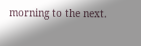morning to the next.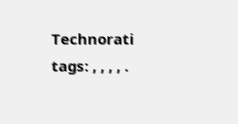Technorati tags: , , , , .